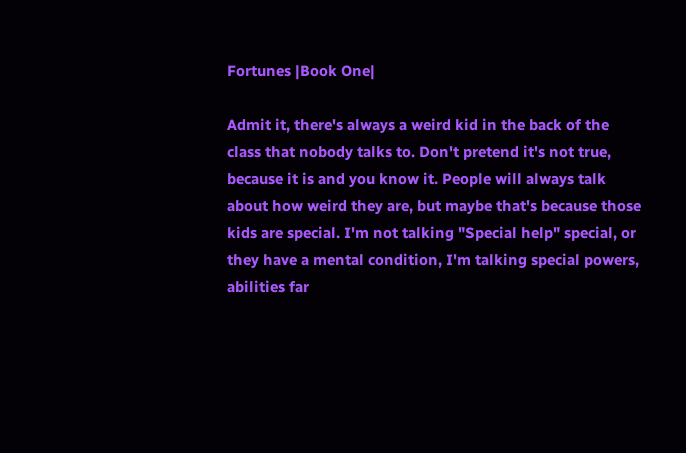Fortunes |Book One|

Admit it, there's always a weird kid in the back of the class that nobody talks to. Don't pretend it's not true, because it is and you know it. People will always talk about how weird they are, but maybe that's because those kids are special. I'm not talking "Special help" special, or they have a mental condition, I'm talking special powers, abilities far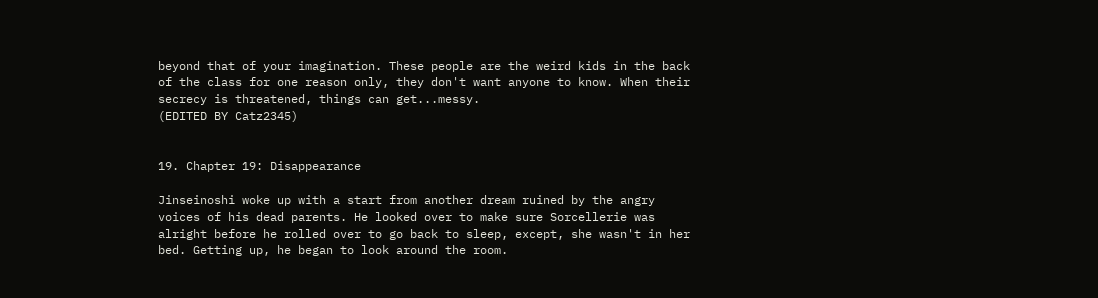beyond that of your imagination. These people are the weird kids in the back of the class for one reason only, they don't want anyone to know. When their secrecy is threatened, things can get...messy.
(EDITED BY Catz2345)


19. Chapter 19: Disappearance

Jinseinoshi woke up with a start from another dream ruined by the angry voices of his dead parents. He looked over to make sure Sorcellerie was alright before he rolled over to go back to sleep, except, she wasn't in her bed. Getting up, he began to look around the room.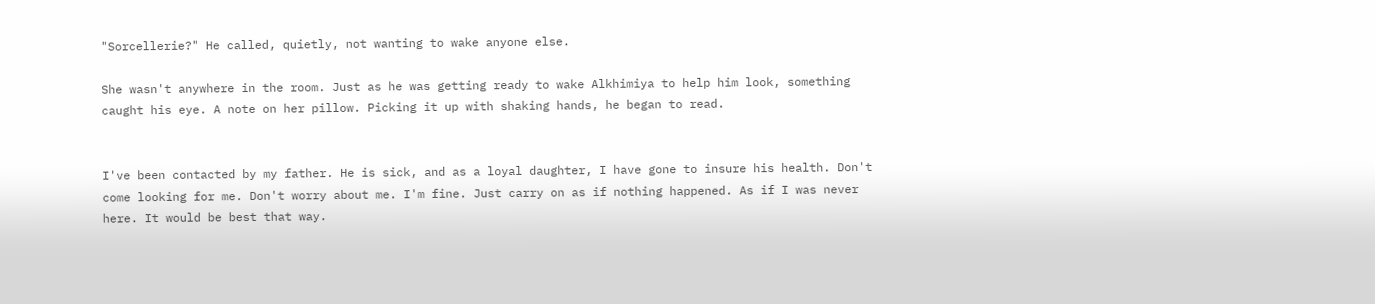"Sorcellerie?" He called, quietly, not wanting to wake anyone else.

She wasn't anywhere in the room. Just as he was getting ready to wake Alkhimiya to help him look, something caught his eye. A note on her pillow. Picking it up with shaking hands, he began to read.


I've been contacted by my father. He is sick, and as a loyal daughter, I have gone to insure his health. Don't come looking for me. Don't worry about me. I'm fine. Just carry on as if nothing happened. As if I was never here. It would be best that way.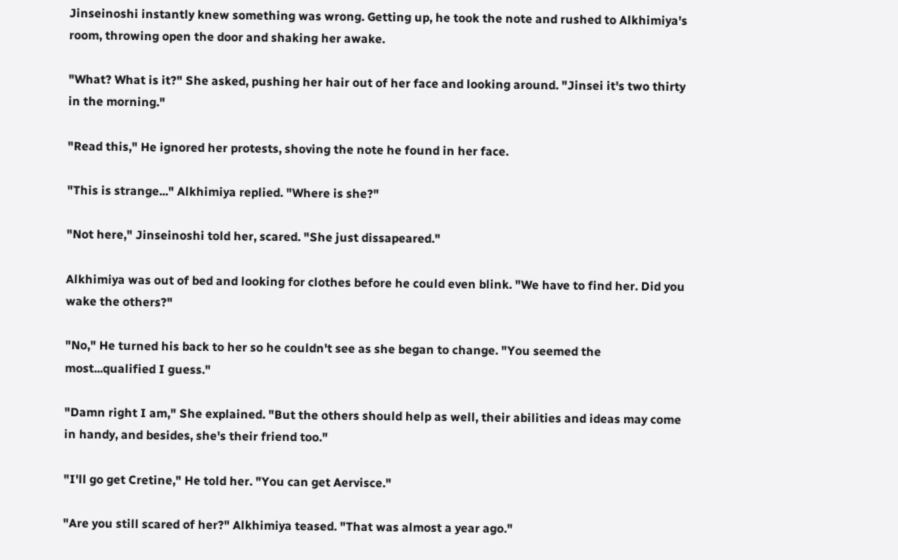Jinseinoshi instantly knew something was wrong. Getting up, he took the note and rushed to Alkhimiya's room, throwing open the door and shaking her awake.

"What? What is it?" She asked, pushing her hair out of her face and looking around. "Jinsei it's two thirty in the morning."

"Read this," He ignored her protests, shoving the note he found in her face.

"This is strange..." Alkhimiya replied. "Where is she?"

"Not here," Jinseinoshi told her, scared. "She just dissapeared."

Alkhimiya was out of bed and looking for clothes before he could even blink. "We have to find her. Did you wake the others?"

"No," He turned his back to her so he couldn't see as she began to change. "You seemed the most...qualified I guess."

"Damn right I am," She explained. "But the others should help as well, their abilities and ideas may come in handy, and besides, she's their friend too."

"I'll go get Cretine," He told her. "You can get Aervisce."

"Are you still scared of her?" Alkhimiya teased. "That was almost a year ago."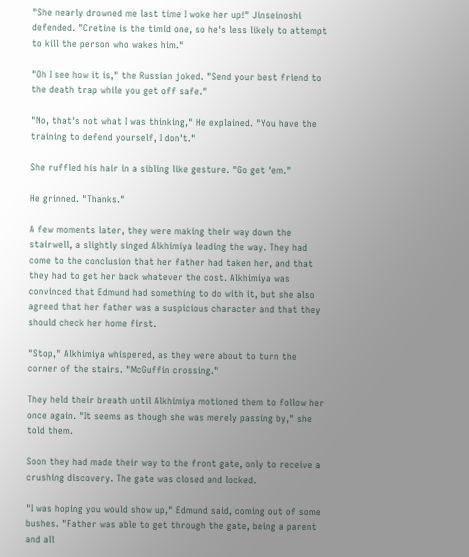"She nearly drowned me last time I woke her up!" Jinseinoshi defended. "Cretine is the timid one, so he's less likely to attempt to kill the person who wakes him."

"Oh I see how it is," the Russian joked. "Send your best friend to the death trap while you get off safe."

"No, that's not what I was thinking," He explained. "You have the training to defend yourself, I don't."

She ruffled his hair in a sibling like gesture. "Go get 'em."

He grinned. "Thanks."

A few moments later, they were making their way down the stairwell, a slightly singed Alkhimiya leading the way. They had come to the conclusion that her father had taken her, and that they had to get her back whatever the cost. Alkhimiya was convinced that Edmund had something to do with it, but she also agreed that her father was a suspicious character and that they should check her home first.

"Stop," Alkhimiya whispered, as they were about to turn the corner of the stairs. "McGuffin crossing."

They held their breath until Alkhimiya motioned them to follow her once again. "It seems as though she was merely passing by," she told them.

Soon they had made their way to the front gate, only to receive a crushing discovery. The gate was closed and locked.

"I was hoping you would show up," Edmund said, coming out of some bushes. "Father was able to get through the gate, being a parent and all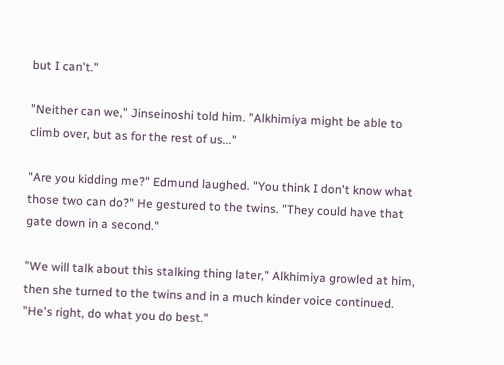but I can't."

"Neither can we," Jinseinoshi told him. "Alkhimiya might be able to climb over, but as for the rest of us..."

"Are you kidding me?" Edmund laughed. "You think I don't know what those two can do?" He gestured to the twins. "They could have that gate down in a second."

"We will talk about this stalking thing later," Alkhimiya growled at him, then she turned to the twins and in a much kinder voice continued. "He's right, do what you do best."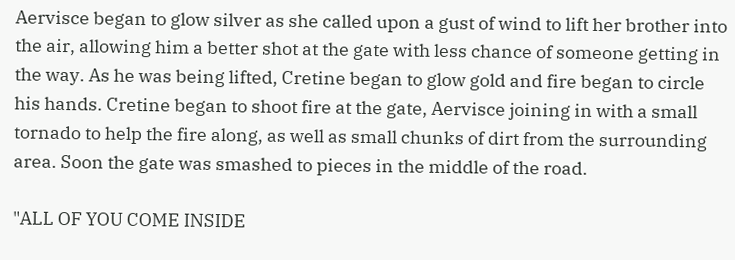Aervisce began to glow silver as she called upon a gust of wind to lift her brother into the air, allowing him a better shot at the gate with less chance of someone getting in the way. As he was being lifted, Cretine began to glow gold and fire began to circle his hands. Cretine began to shoot fire at the gate, Aervisce joining in with a small tornado to help the fire along, as well as small chunks of dirt from the surrounding area. Soon the gate was smashed to pieces in the middle of the road.

"ALL OF YOU COME INSIDE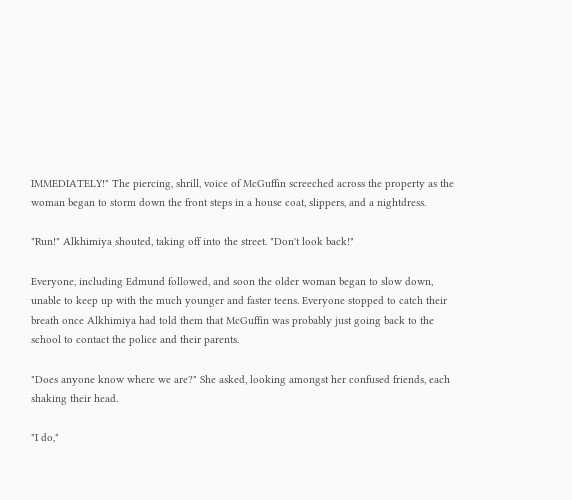IMMEDIATELY!" The piercing, shrill, voice of McGuffin screeched across the property as the woman began to storm down the front steps in a house coat, slippers, and a nightdress.

"Run!" Alkhimiya shouted, taking off into the street. "Don't look back!"

Everyone, including Edmund followed, and soon the older woman began to slow down, unable to keep up with the much younger and faster teens. Everyone stopped to catch their breath once Alkhimiya had told them that McGuffin was probably just going back to the school to contact the police and their parents.

"Does anyone know where we are?" She asked, looking amongst her confused friends, each shaking their head.

"I do,"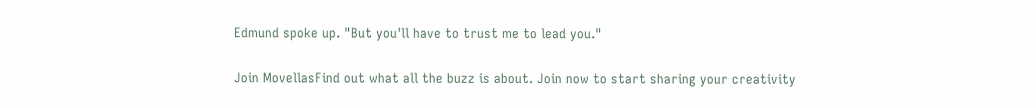Edmund spoke up. "But you'll have to trust me to lead you."

Join MovellasFind out what all the buzz is about. Join now to start sharing your creativity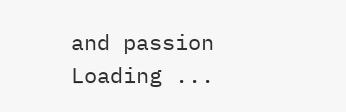and passion
Loading ...